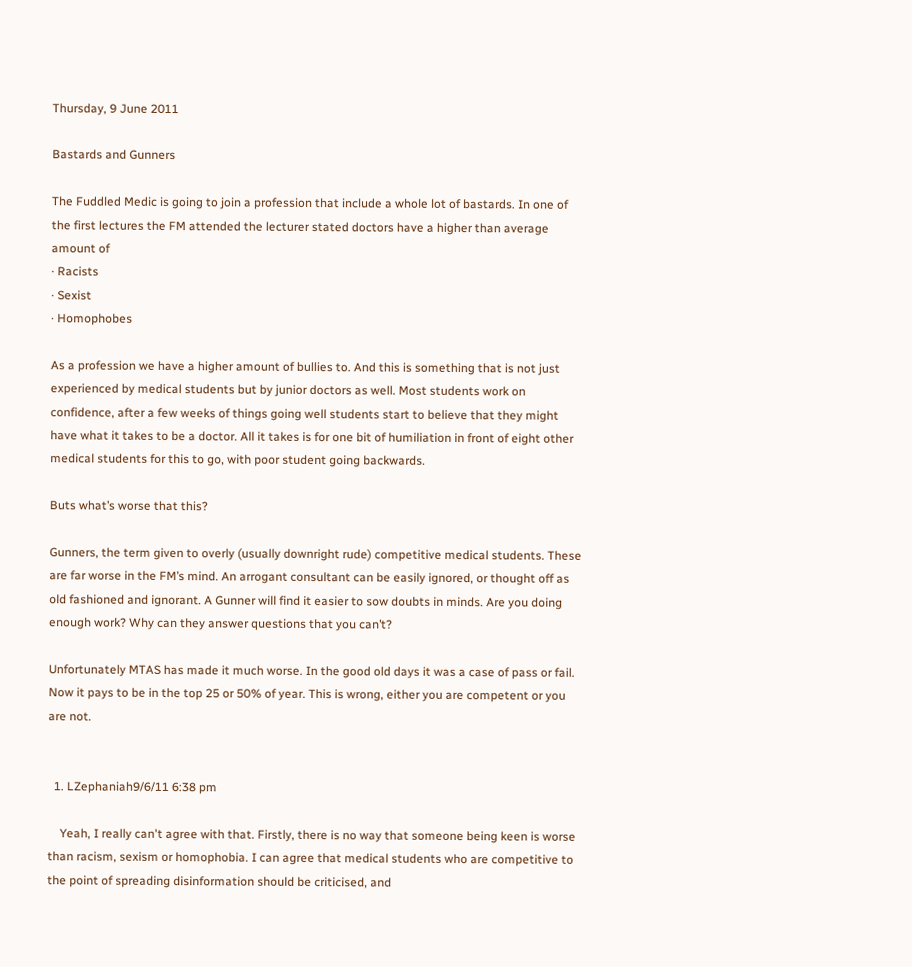Thursday, 9 June 2011

Bastards and Gunners

The Fuddled Medic is going to join a profession that include a whole lot of bastards. In one of the first lectures the FM attended the lecturer stated doctors have a higher than average amount of
· Racists
· Sexist
· Homophobes

As a profession we have a higher amount of bullies to. And this is something that is not just experienced by medical students but by junior doctors as well. Most students work on confidence, after a few weeks of things going well students start to believe that they might have what it takes to be a doctor. All it takes is for one bit of humiliation in front of eight other medical students for this to go, with poor student going backwards.

Buts what’s worse that this?

Gunners, the term given to overly (usually downright rude) competitive medical students. These are far worse in the FM’s mind. An arrogant consultant can be easily ignored, or thought off as old fashioned and ignorant. A Gunner will find it easier to sow doubts in minds. Are you doing enough work? Why can they answer questions that you can’t?

Unfortunately MTAS has made it much worse. In the good old days it was a case of pass or fail. Now it pays to be in the top 25 or 50% of year. This is wrong, either you are competent or you are not.


  1. LZephaniah9/6/11 6:38 pm

    Yeah, I really can't agree with that. Firstly, there is no way that someone being keen is worse than racism, sexism or homophobia. I can agree that medical students who are competitive to the point of spreading disinformation should be criticised, and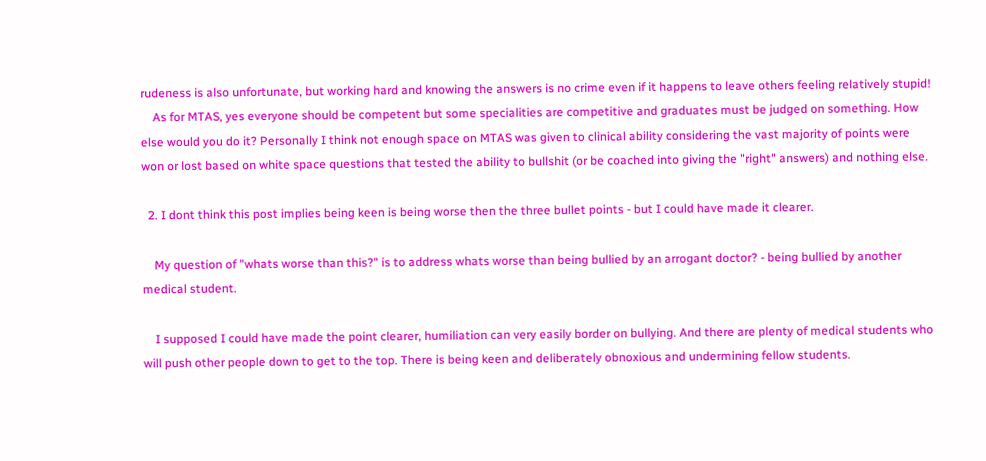rudeness is also unfortunate, but working hard and knowing the answers is no crime even if it happens to leave others feeling relatively stupid!
    As for MTAS, yes everyone should be competent but some specialities are competitive and graduates must be judged on something. How else would you do it? Personally I think not enough space on MTAS was given to clinical ability considering the vast majority of points were won or lost based on white space questions that tested the ability to bullshit (or be coached into giving the "right" answers) and nothing else.

  2. I dont think this post implies being keen is being worse then the three bullet points - but I could have made it clearer.

    My question of "whats worse than this?" is to address whats worse than being bullied by an arrogant doctor? - being bullied by another medical student.

    I supposed I could have made the point clearer, humiliation can very easily border on bullying. And there are plenty of medical students who will push other people down to get to the top. There is being keen and deliberately obnoxious and undermining fellow students.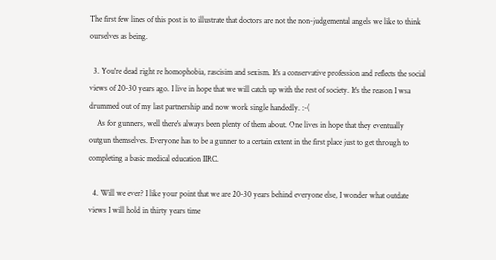The first few lines of this post is to illustrate that doctors are not the non-judgemental angels we like to think ourselves as being.

  3. You're dead right re homophobia, rascisim and sexism. It's a conservative profession and reflects the social views of 20-30 years ago. I live in hope that we will catch up with the rest of society. It's the reason I wsa drummed out of my last partnership and now work single handedly. :-(
    As for gunners, well there's always been plenty of them about. One lives in hope that they eventually outgun themselves. Everyone has to be a gunner to a certain extent in the first place just to get through to completing a basic medical education IIRC.

  4. Will we ever? I like your point that we are 20-30 years behind everyone else, I wonder what outdate views I will hold in thirty years time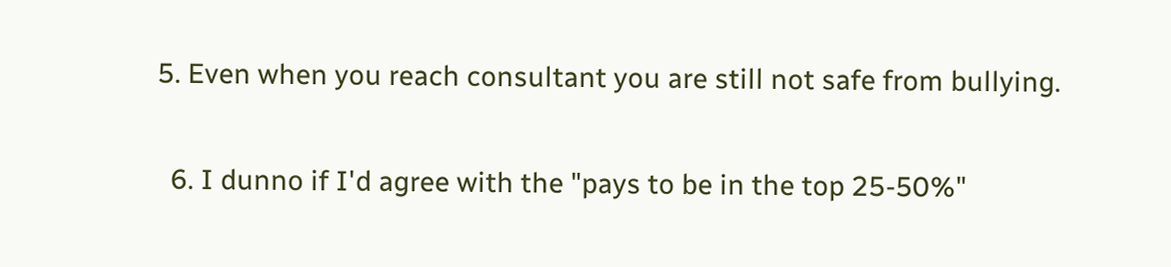5. Even when you reach consultant you are still not safe from bullying.

  6. I dunno if I'd agree with the "pays to be in the top 25-50%"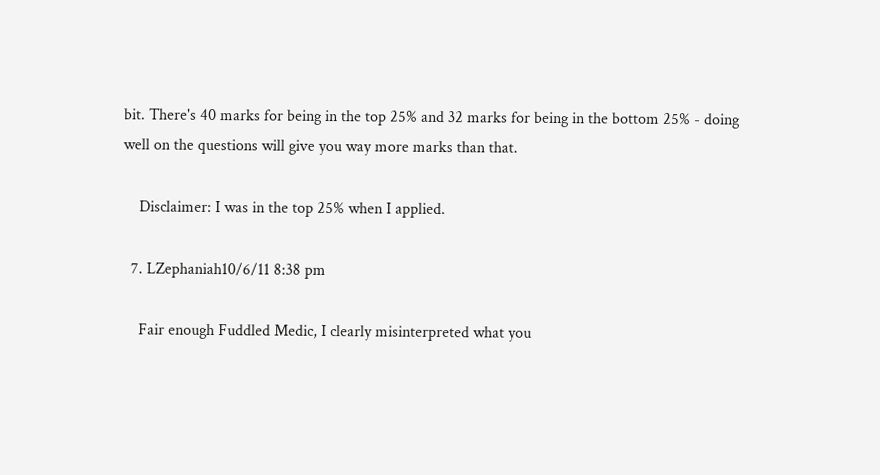bit. There's 40 marks for being in the top 25% and 32 marks for being in the bottom 25% - doing well on the questions will give you way more marks than that.

    Disclaimer: I was in the top 25% when I applied.

  7. LZephaniah10/6/11 8:38 pm

    Fair enough Fuddled Medic, I clearly misinterpreted what you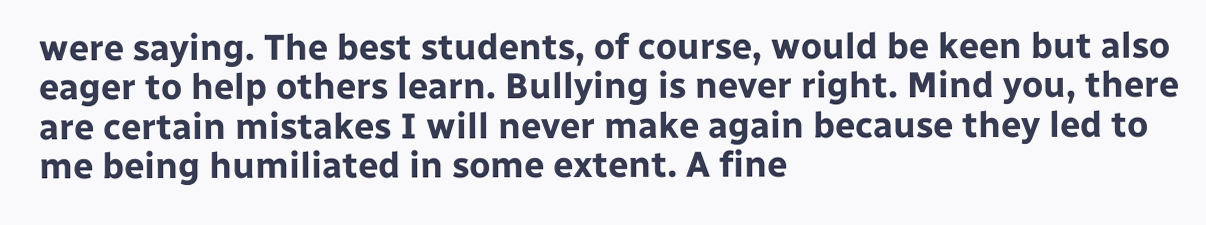were saying. The best students, of course, would be keen but also eager to help others learn. Bullying is never right. Mind you, there are certain mistakes I will never make again because they led to me being humiliated in some extent. A fine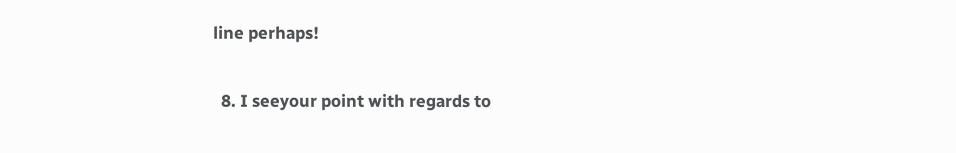line perhaps!

  8. I seeyour point with regards to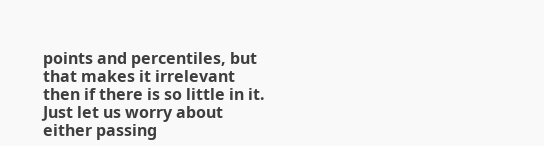points and percentiles, but that makes it irrelevant then if there is so little in it. Just let us worry about either passing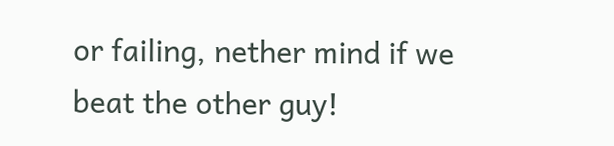or failing, nether mind if we beat the other guy!